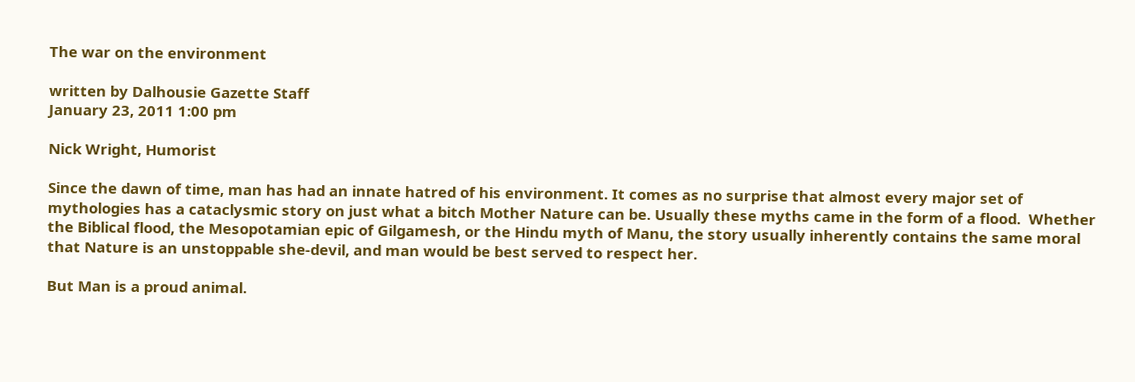The war on the environment

written by Dalhousie Gazette Staff
January 23, 2011 1:00 pm

Nick Wright, Humorist

Since the dawn of time, man has had an innate hatred of his environment. It comes as no surprise that almost every major set of mythologies has a cataclysmic story on just what a bitch Mother Nature can be. Usually these myths came in the form of a flood.  Whether the Biblical flood, the Mesopotamian epic of Gilgamesh, or the Hindu myth of Manu, the story usually inherently contains the same moral that Nature is an unstoppable she-devil, and man would be best served to respect her.

But Man is a proud animal.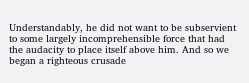Understandably, he did not want to be subservient to some largely incomprehensible force that had the audacity to place itself above him. And so we began a righteous crusade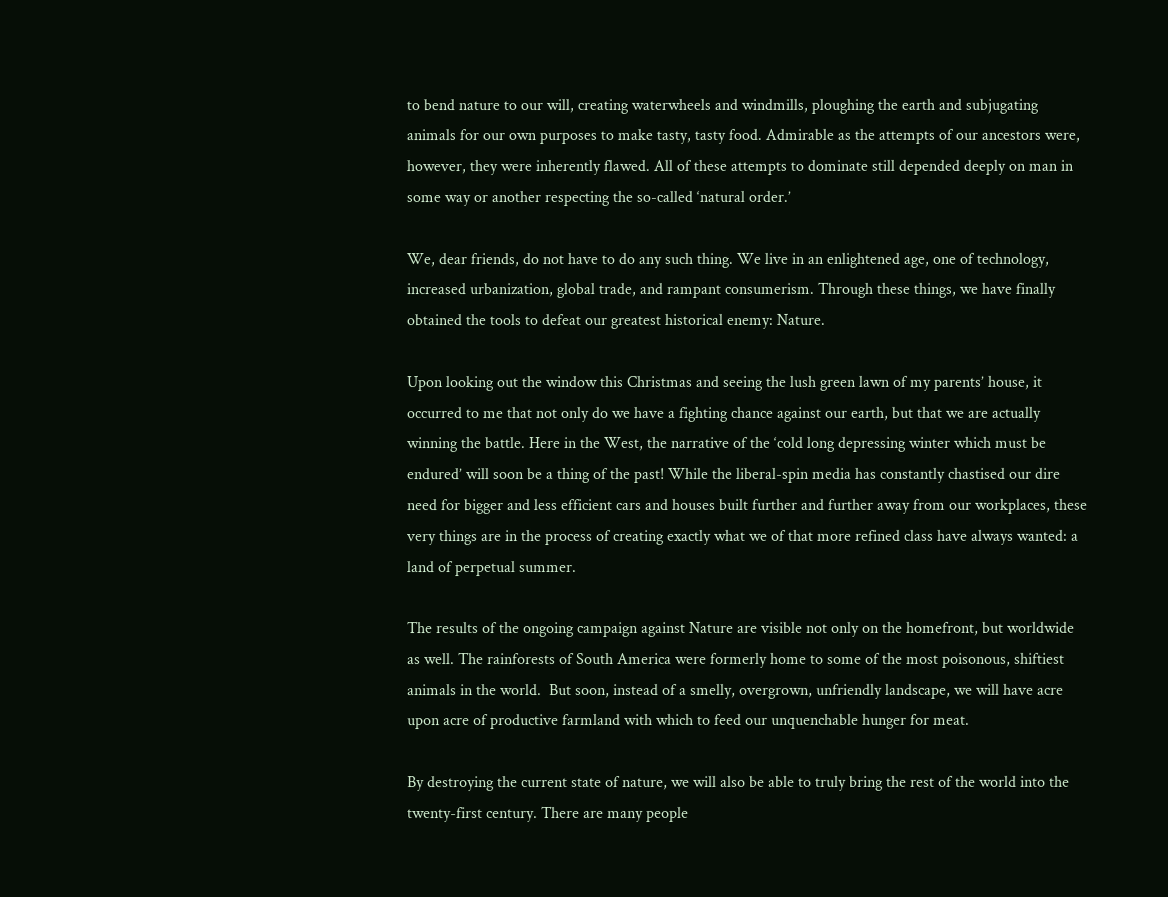to bend nature to our will, creating waterwheels and windmills, ploughing the earth and subjugating animals for our own purposes to make tasty, tasty food. Admirable as the attempts of our ancestors were, however, they were inherently flawed. All of these attempts to dominate still depended deeply on man in some way or another respecting the so-called ‘natural order.’

We, dear friends, do not have to do any such thing. We live in an enlightened age, one of technology, increased urbanization, global trade, and rampant consumerism. Through these things, we have finally obtained the tools to defeat our greatest historical enemy: Nature.

Upon looking out the window this Christmas and seeing the lush green lawn of my parents’ house, it occurred to me that not only do we have a fighting chance against our earth, but that we are actually winning the battle. Here in the West, the narrative of the ‘cold long depressing winter which must be endured’ will soon be a thing of the past! While the liberal-spin media has constantly chastised our dire need for bigger and less efficient cars and houses built further and further away from our workplaces, these very things are in the process of creating exactly what we of that more refined class have always wanted: a land of perpetual summer.

The results of the ongoing campaign against Nature are visible not only on the homefront, but worldwide as well. The rainforests of South America were formerly home to some of the most poisonous, shiftiest animals in the world.  But soon, instead of a smelly, overgrown, unfriendly landscape, we will have acre upon acre of productive farmland with which to feed our unquenchable hunger for meat.

By destroying the current state of nature, we will also be able to truly bring the rest of the world into the twenty-first century. There are many people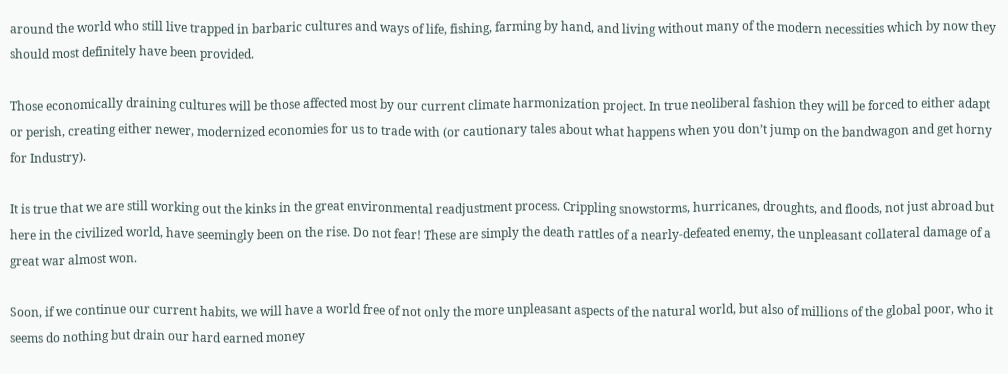around the world who still live trapped in barbaric cultures and ways of life, fishing, farming by hand, and living without many of the modern necessities which by now they should most definitely have been provided.

Those economically draining cultures will be those affected most by our current climate harmonization project. In true neoliberal fashion they will be forced to either adapt or perish, creating either newer, modernized economies for us to trade with (or cautionary tales about what happens when you don’t jump on the bandwagon and get horny for Industry).

It is true that we are still working out the kinks in the great environmental readjustment process. Crippling snowstorms, hurricanes, droughts, and floods, not just abroad but here in the civilized world, have seemingly been on the rise. Do not fear! These are simply the death rattles of a nearly-defeated enemy, the unpleasant collateral damage of a great war almost won.

Soon, if we continue our current habits, we will have a world free of not only the more unpleasant aspects of the natural world, but also of millions of the global poor, who it seems do nothing but drain our hard earned money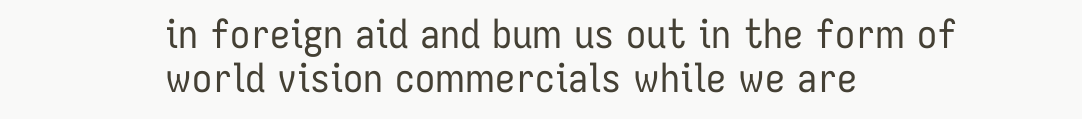in foreign aid and bum us out in the form of world vision commercials while we are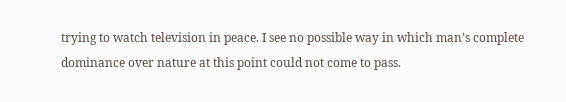trying to watch television in peace. I see no possible way in which man’s complete dominance over nature at this point could not come to pass.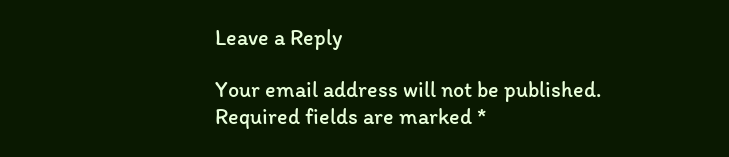Leave a Reply

Your email address will not be published. Required fields are marked *